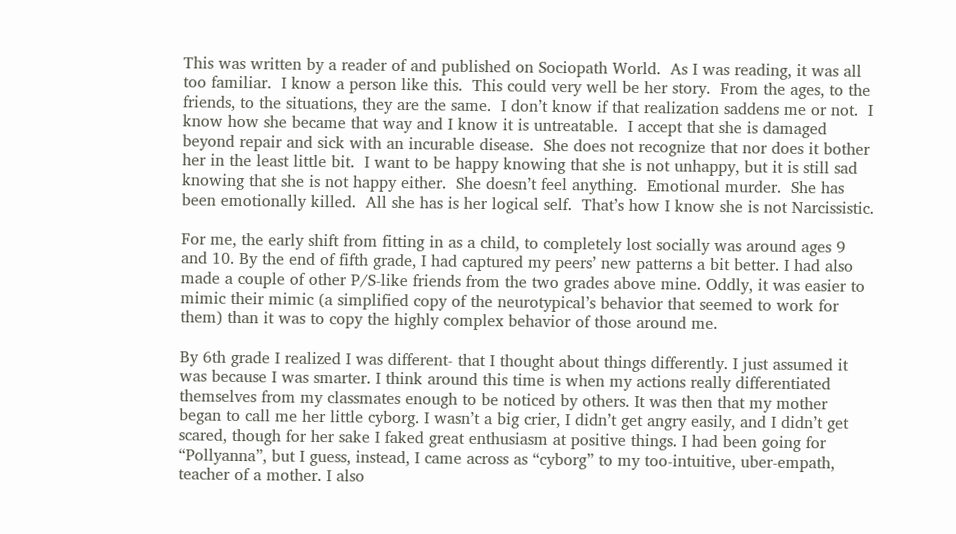This was written by a reader of and published on Sociopath World.  As I was reading, it was all too familiar.  I know a person like this.  This could very well be her story.  From the ages, to the friends, to the situations, they are the same.  I don’t know if that realization saddens me or not.  I know how she became that way and I know it is untreatable.  I accept that she is damaged beyond repair and sick with an incurable disease.  She does not recognize that nor does it bother her in the least little bit.  I want to be happy knowing that she is not unhappy, but it is still sad knowing that she is not happy either.  She doesn’t feel anything.  Emotional murder.  She has been emotionally killed.  All she has is her logical self.  That’s how I know she is not Narcissistic.

For me, the early shift from fitting in as a child, to completely lost socially was around ages 9 and 10. By the end of fifth grade, I had captured my peers’ new patterns a bit better. I had also made a couple of other P/S-like friends from the two grades above mine. Oddly, it was easier to mimic their mimic (a simplified copy of the neurotypical’s behavior that seemed to work for them) than it was to copy the highly complex behavior of those around me.

By 6th grade I realized I was different- that I thought about things differently. I just assumed it was because I was smarter. I think around this time is when my actions really differentiated themselves from my classmates enough to be noticed by others. It was then that my mother began to call me her little cyborg. I wasn’t a big crier, I didn’t get angry easily, and I didn’t get scared, though for her sake I faked great enthusiasm at positive things. I had been going for “Pollyanna”, but I guess, instead, I came across as “cyborg” to my too-intuitive, uber-empath, teacher of a mother. I also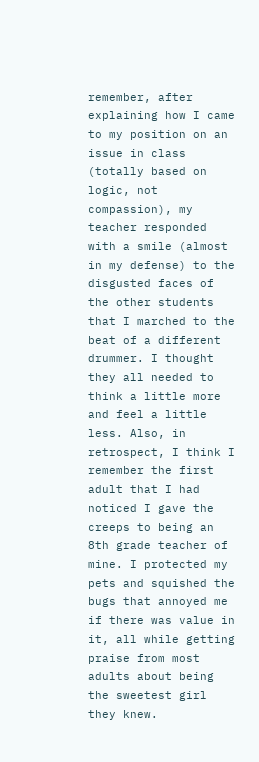remember, after explaining how I came to my position on an issue in class (totally based on logic, not compassion), my teacher responded with a smile (almost in my defense) to the disgusted faces of the other students that I marched to the beat of a different drummer. I thought they all needed to think a little more and feel a little less. Also, in retrospect, I think I remember the first adult that I had noticed I gave the creeps to being an 8th grade teacher of mine. I protected my pets and squished the bugs that annoyed me if there was value in it, all while getting praise from most adults about being the sweetest girl they knew.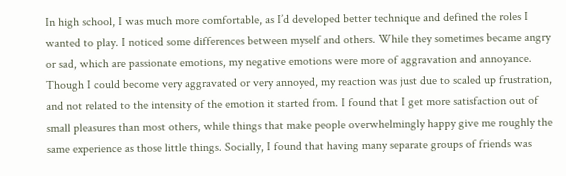In high school, I was much more comfortable, as I’d developed better technique and defined the roles I wanted to play. I noticed some differences between myself and others. While they sometimes became angry or sad, which are passionate emotions, my negative emotions were more of aggravation and annoyance. Though I could become very aggravated or very annoyed, my reaction was just due to scaled up frustration, and not related to the intensity of the emotion it started from. I found that I get more satisfaction out of small pleasures than most others, while things that make people overwhelmingly happy give me roughly the same experience as those little things. Socially, I found that having many separate groups of friends was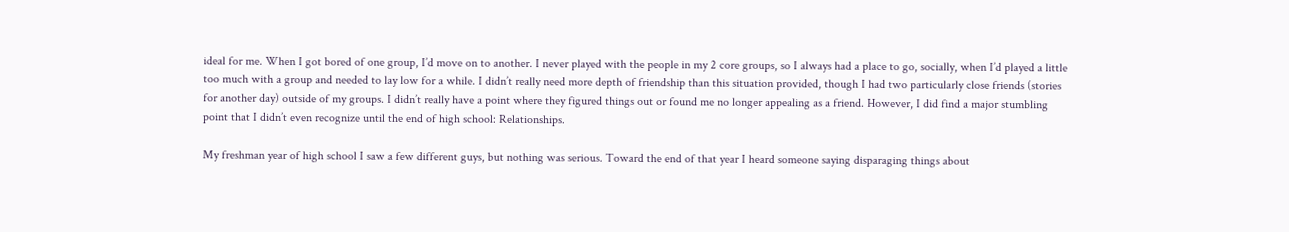ideal for me. When I got bored of one group, I’d move on to another. I never played with the people in my 2 core groups, so I always had a place to go, socially, when I’d played a little too much with a group and needed to lay low for a while. I didn’t really need more depth of friendship than this situation provided, though I had two particularly close friends (stories for another day) outside of my groups. I didn’t really have a point where they figured things out or found me no longer appealing as a friend. However, I did find a major stumbling point that I didn’t even recognize until the end of high school: Relationships.

My freshman year of high school I saw a few different guys, but nothing was serious. Toward the end of that year I heard someone saying disparaging things about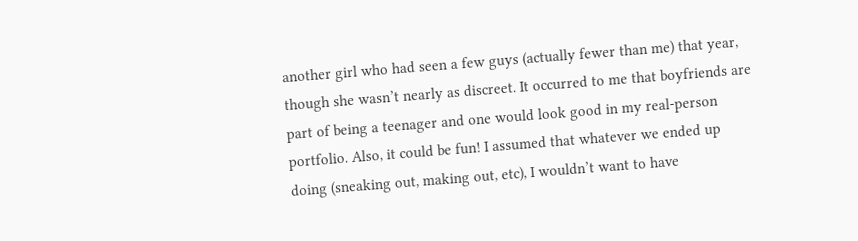another girl who had seen a few guys (actually fewer than me) that year, though she wasn’t nearly as discreet. It occurred to me that boyfriends are part of being a teenager and one would look good in my real-person portfolio. Also, it could be fun! I assumed that whatever we ended up doing (sneaking out, making out, etc), I wouldn’t want to have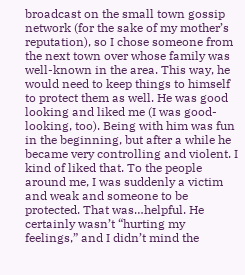broadcast on the small town gossip network (for the sake of my mother’s reputation), so I chose someone from the next town over whose family was well-known in the area. This way, he would need to keep things to himself to protect them as well. He was good looking and liked me (I was good-looking, too). Being with him was fun in the beginning, but after a while he became very controlling and violent. I kind of liked that. To the people around me, I was suddenly a victim and weak and someone to be protected. That was…helpful. He certainly wasn’t “hurting my feelings,” and I didn’t mind the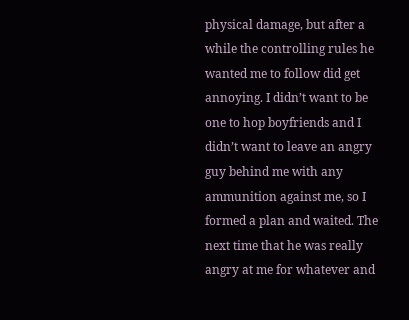physical damage, but after a while the controlling rules he wanted me to follow did get annoying. I didn’t want to be one to hop boyfriends and I didn’t want to leave an angry guy behind me with any ammunition against me, so I formed a plan and waited. The next time that he was really angry at me for whatever and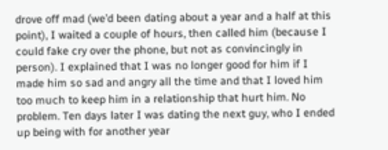drove off mad (we’d been dating about a year and a half at this point), I waited a couple of hours, then called him (because I could fake cry over the phone, but not as convincingly in person). I explained that I was no longer good for him if I made him so sad and angry all the time and that I loved him too much to keep him in a relationship that hurt him. No problem. Ten days later I was dating the next guy, who I ended up being with for another year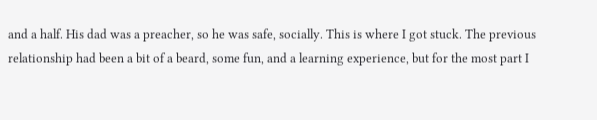and a half. His dad was a preacher, so he was safe, socially. This is where I got stuck. The previous relationship had been a bit of a beard, some fun, and a learning experience, but for the most part I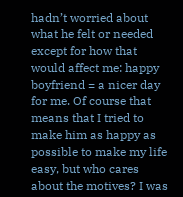hadn’t worried about what he felt or needed except for how that would affect me: happy boyfriend = a nicer day for me. Of course that means that I tried to make him as happy as possible to make my life easy, but who cares about the motives? I was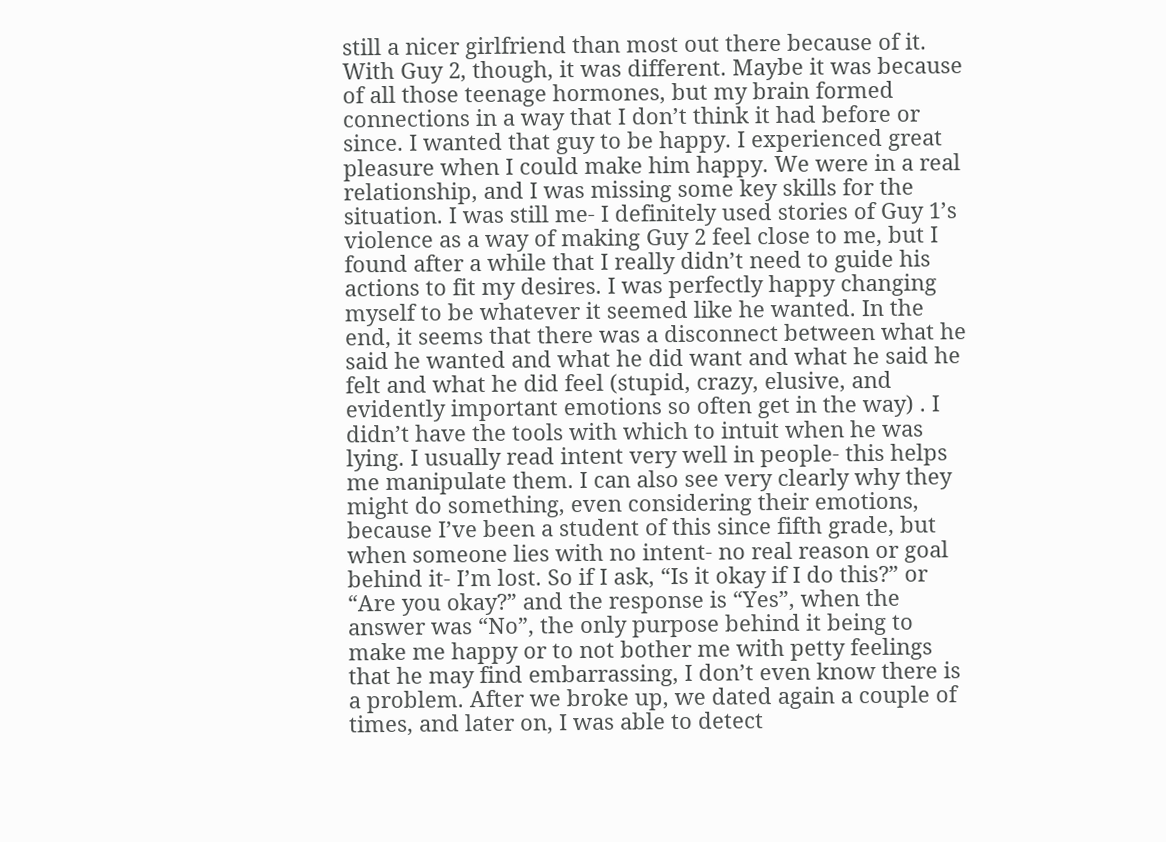still a nicer girlfriend than most out there because of it. With Guy 2, though, it was different. Maybe it was because of all those teenage hormones, but my brain formed connections in a way that I don’t think it had before or since. I wanted that guy to be happy. I experienced great pleasure when I could make him happy. We were in a real relationship, and I was missing some key skills for the situation. I was still me- I definitely used stories of Guy 1’s violence as a way of making Guy 2 feel close to me, but I found after a while that I really didn’t need to guide his actions to fit my desires. I was perfectly happy changing myself to be whatever it seemed like he wanted. In the end, it seems that there was a disconnect between what he said he wanted and what he did want and what he said he felt and what he did feel (stupid, crazy, elusive, and evidently important emotions so often get in the way) . I didn’t have the tools with which to intuit when he was lying. I usually read intent very well in people- this helps me manipulate them. I can also see very clearly why they might do something, even considering their emotions, because I’ve been a student of this since fifth grade, but when someone lies with no intent- no real reason or goal behind it- I’m lost. So if I ask, “Is it okay if I do this?” or “Are you okay?” and the response is “Yes”, when the answer was “No”, the only purpose behind it being to make me happy or to not bother me with petty feelings that he may find embarrassing, I don’t even know there is a problem. After we broke up, we dated again a couple of times, and later on, I was able to detect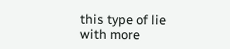this type of lie with more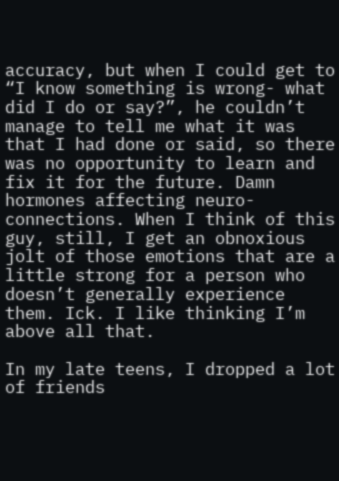accuracy, but when I could get to “I know something is wrong- what did I do or say?”, he couldn’t manage to tell me what it was that I had done or said, so there was no opportunity to learn and fix it for the future. Damn hormones affecting neuro-connections. When I think of this guy, still, I get an obnoxious jolt of those emotions that are a little strong for a person who doesn’t generally experience them. Ick. I like thinking I’m above all that.

In my late teens, I dropped a lot of friends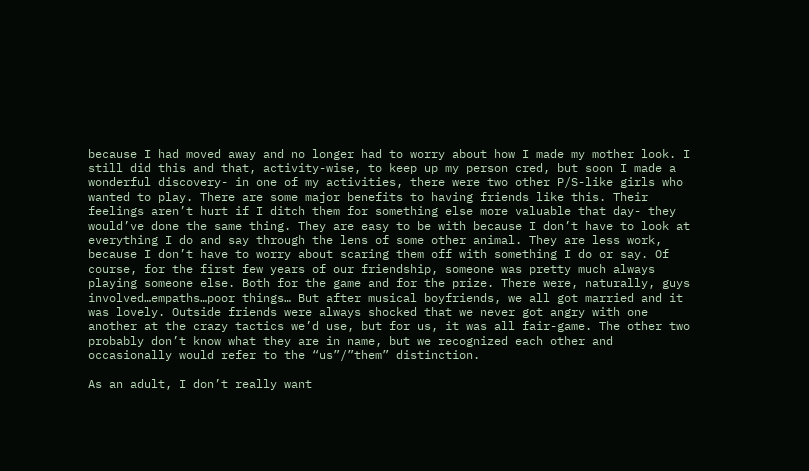because I had moved away and no longer had to worry about how I made my mother look. I still did this and that, activity-wise, to keep up my person cred, but soon I made a wonderful discovery- in one of my activities, there were two other P/S-like girls who wanted to play. There are some major benefits to having friends like this. Their feelings aren’t hurt if I ditch them for something else more valuable that day- they would’ve done the same thing. They are easy to be with because I don’t have to look at everything I do and say through the lens of some other animal. They are less work, because I don’t have to worry about scaring them off with something I do or say. Of course, for the first few years of our friendship, someone was pretty much always playing someone else. Both for the game and for the prize. There were, naturally, guys involved…empaths…poor things… But after musical boyfriends, we all got married and it was lovely. Outside friends were always shocked that we never got angry with one another at the crazy tactics we’d use, but for us, it was all fair-game. The other two probably don’t know what they are in name, but we recognized each other and occasionally would refer to the “us”/”them” distinction.

As an adult, I don’t really want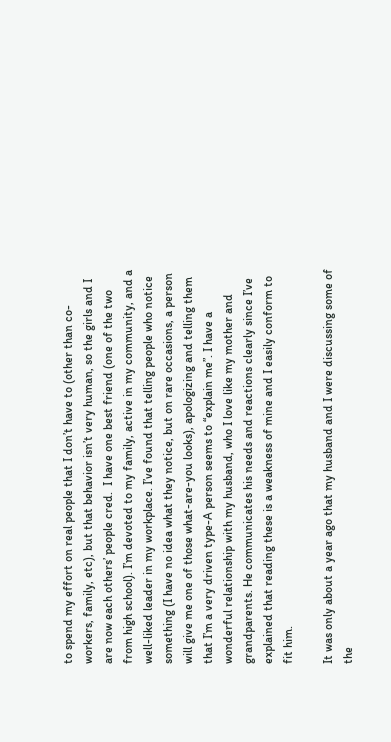to spend my effort on real people that I don’t have to (other than co-workers, family, etc), but that behavior isn’t very human, so the girls and I are now each others’ people cred.  I have one best friend (one of the two from high school). I’m devoted to my family, active in my community, and a well-liked leader in my workplace. I’ve found that telling people who notice something (I have no idea what they notice, but on rare occasions, a person will give me one of those what-are-you looks), apologizing and telling them that I’m a very driven type-A person seems to “explain me”. I have a wonderful relationship with my husband, who I love like my mother and grandparents. He communicates his needs and reactions clearly since I’ve explained that reading these is a weakness of mine and I easily conform to fit him.

It was only about a year ago that my husband and I were discussing some of the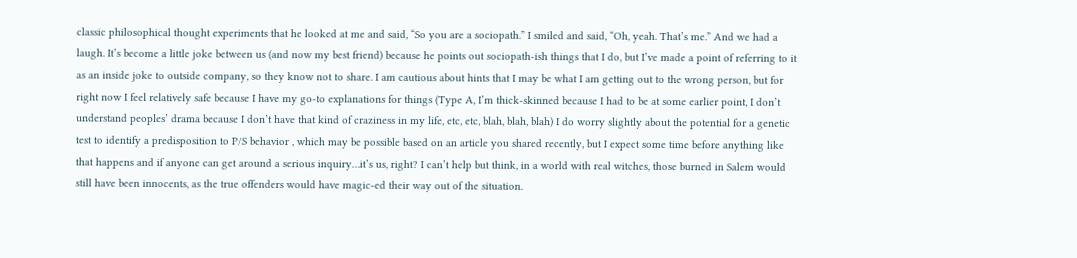classic philosophical thought experiments that he looked at me and said, “So you are a sociopath.” I smiled and said, “Oh, yeah. That’s me.” And we had a laugh. It’s become a little joke between us (and now my best friend) because he points out sociopath-ish things that I do, but I’ve made a point of referring to it as an inside joke to outside company, so they know not to share. I am cautious about hints that I may be what I am getting out to the wrong person, but for right now I feel relatively safe because I have my go-to explanations for things (Type A, I’m thick-skinned because I had to be at some earlier point, I don’t understand peoples’ drama because I don’t have that kind of craziness in my life, etc, etc, blah, blah, blah) I do worry slightly about the potential for a genetic test to identify a predisposition to P/S behavior , which may be possible based on an article you shared recently, but I expect some time before anything like that happens and if anyone can get around a serious inquiry…it’s us, right? I can’t help but think, in a world with real witches, those burned in Salem would still have been innocents, as the true offenders would have magic-ed their way out of the situation.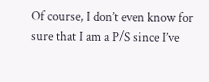Of course, I don’t even know for sure that I am a P/S since I’ve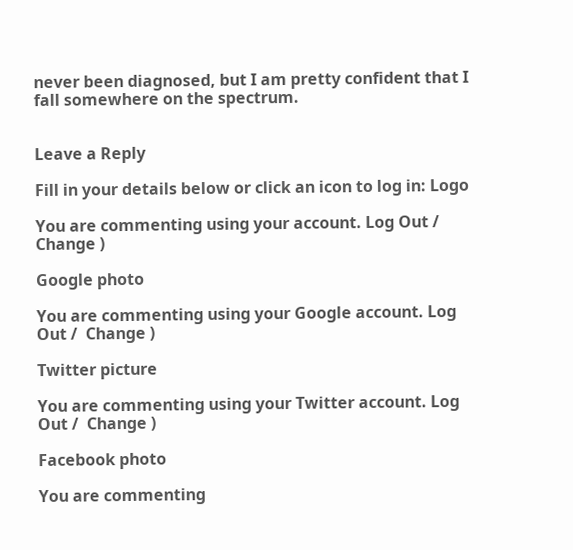never been diagnosed, but I am pretty confident that I fall somewhere on the spectrum.


Leave a Reply

Fill in your details below or click an icon to log in: Logo

You are commenting using your account. Log Out /  Change )

Google photo

You are commenting using your Google account. Log Out /  Change )

Twitter picture

You are commenting using your Twitter account. Log Out /  Change )

Facebook photo

You are commenting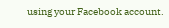using your Facebook account.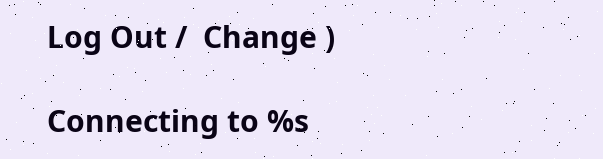Log Out /  Change )

Connecting to %s